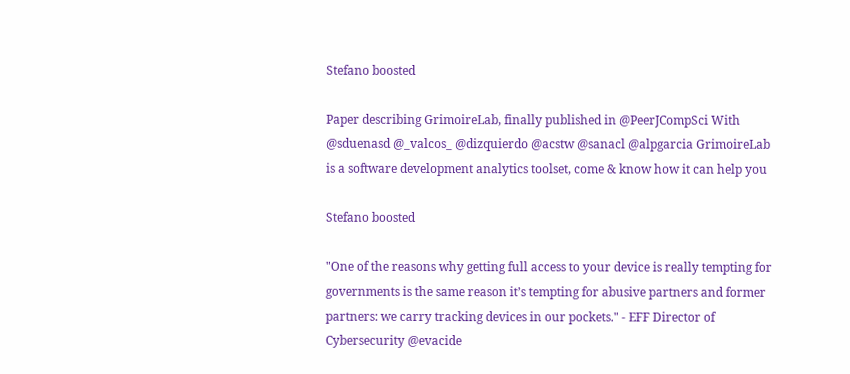Stefano boosted

Paper describing GrimoireLab, finally published in @PeerJCompSci With @sduenasd @_valcos_ @dizquierdo @acstw @sanacl @alpgarcia GrimoireLab is a software development analytics toolset, come & know how it can help you

Stefano boosted

"One of the reasons why getting full access to your device is really tempting for governments is the same reason it’s tempting for abusive partners and former partners: we carry tracking devices in our pockets." - EFF Director of Cybersecurity @evacide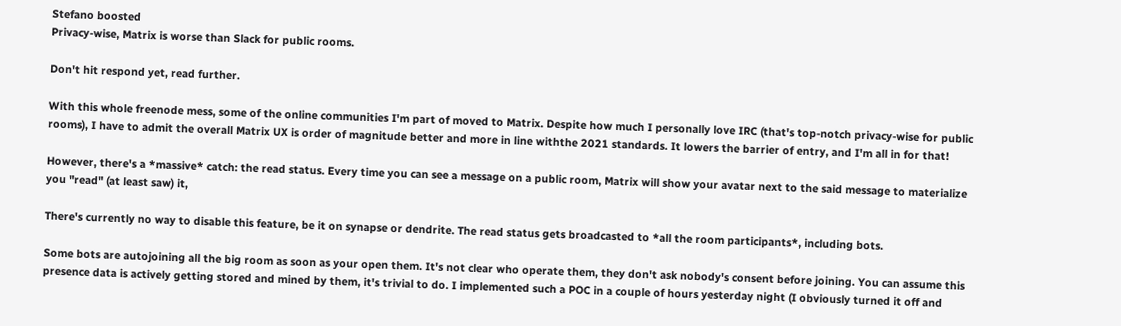Stefano boosted
Privacy-wise, Matrix is worse than Slack for public rooms.

Don't hit respond yet, read further.

With this whole freenode mess, some of the online communities I'm part of moved to Matrix. Despite how much I personally love IRC (that's top-notch privacy-wise for public rooms), I have to admit the overall Matrix UX is order of magnitude better and more in line withthe 2021 standards. It lowers the barrier of entry, and I'm all in for that!

However, there's a *massive* catch: the read status. Every time you can see a message on a public room, Matrix will show your avatar next to the said message to materialize you "read" (at least saw) it,

There's currently no way to disable this feature, be it on synapse or dendrite. The read status gets broadcasted to *all the room participants*, including bots.

Some bots are autojoining all the big room as soon as your open them. It's not clear who operate them, they don't ask nobody's consent before joining. You can assume this presence data is actively getting stored and mined by them, it's trivial to do. I implemented such a POC in a couple of hours yesterday night (I obviously turned it off and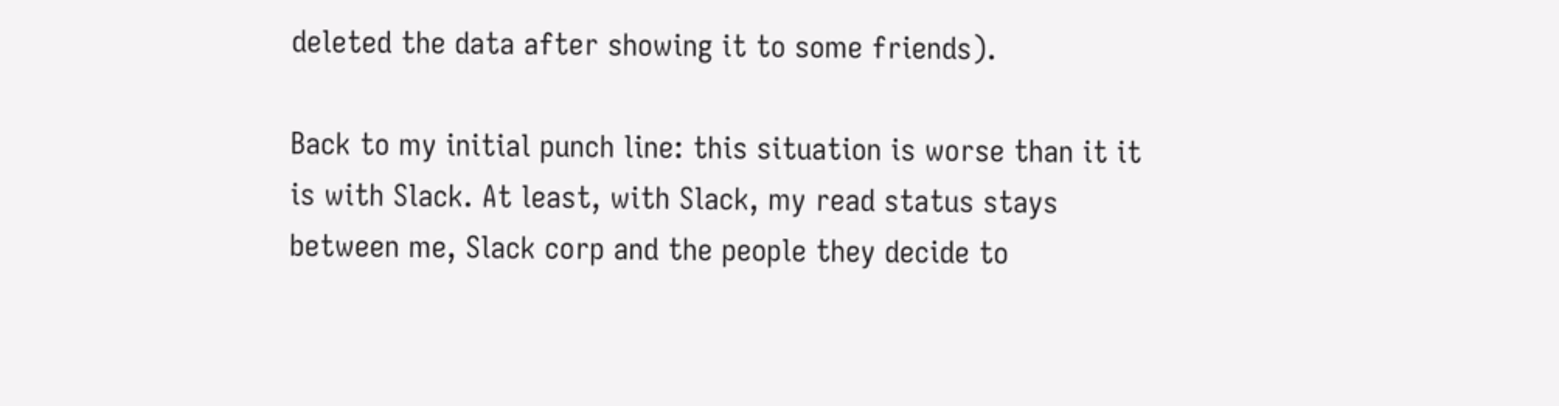deleted the data after showing it to some friends).

Back to my initial punch line: this situation is worse than it it is with Slack. At least, with Slack, my read status stays between me, Slack corp and the people they decide to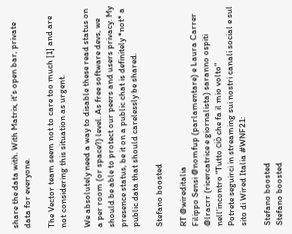share the data with. With Matrix, it's open bar, private data for everyone.

The Vector team seem not to care too much [1] and are not considering this situation as urgent.

We absolutely need a way to disable these read status on a per room (or space?) level. As free software devs, we should be able to protect our peers and users privacy. My presence status, be it on a public chat is definitely *not* a public data that should carelessly be shared.

Stefano boosted

RT @wireditalia
Filippo Sensi @nomfup (parlamentare) e Laura Carrer @lracrr (ricercatrice e giornalista) saranno ospiti nell'incontro "Tutto ciò che fa il mio volto"
Potrete seguirci in streaming sui nostri canali social e sul sito di Wired Italia #WNF21:

Stefano boosted
Stefano boosted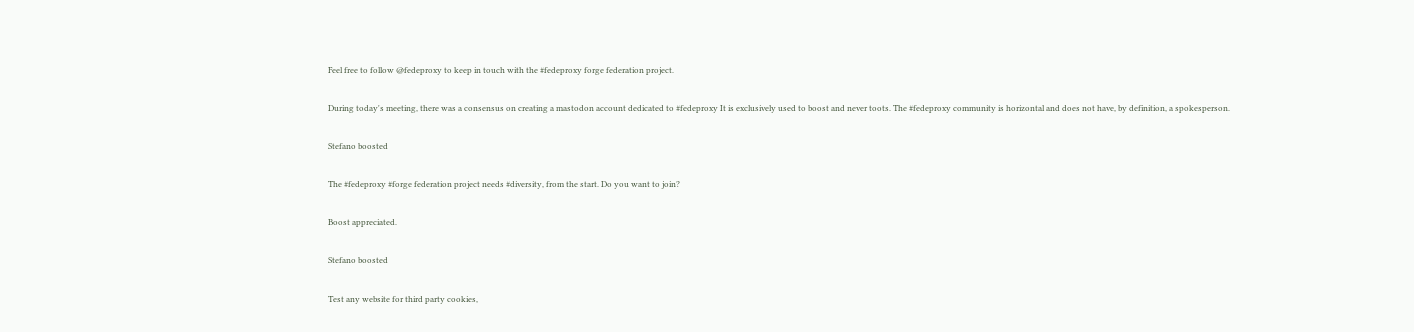Feel free to follow @fedeproxy to keep in touch with the #fedeproxy forge federation project.

During today's meeting, there was a consensus on creating a mastodon account dedicated to #fedeproxy It is exclusively used to boost and never toots. The #fedeproxy community is horizontal and does not have, by definition, a spokesperson.

Stefano boosted

The #fedeproxy #forge federation project needs #diversity, from the start. Do you want to join?

Boost appreciated.

Stefano boosted

Test any website for third party cookies,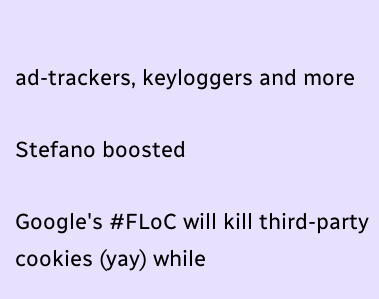ad-trackers, keyloggers and more

Stefano boosted

Google's #FLoC will kill third-party cookies (yay) while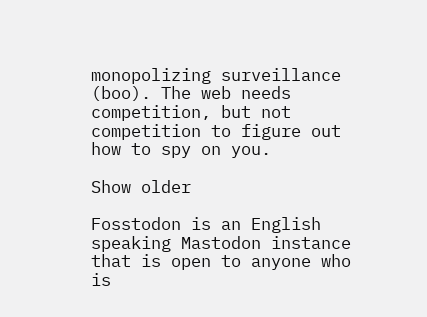monopolizing surveillance (boo). The web needs competition, but not competition to figure out how to spy on you.

Show older

Fosstodon is an English speaking Mastodon instance that is open to anyone who is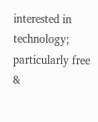interested in technology; particularly free &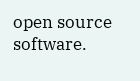open source software.